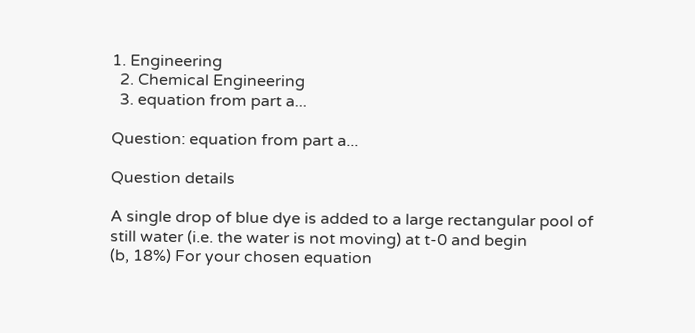1. Engineering
  2. Chemical Engineering
  3. equation from part a...

Question: equation from part a...

Question details

A single drop of blue dye is added to a large rectangular pool of still water (i.e. the water is not moving) at t-0 and begin
(b, 18%) For your chosen equation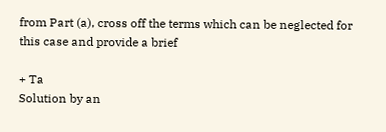from Part (a), cross off the terms which can be neglected for this case and provide a brief

+ Ta
Solution by an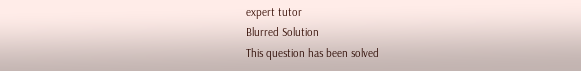expert tutor
Blurred Solution
This question has been solved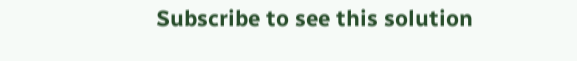Subscribe to see this solution